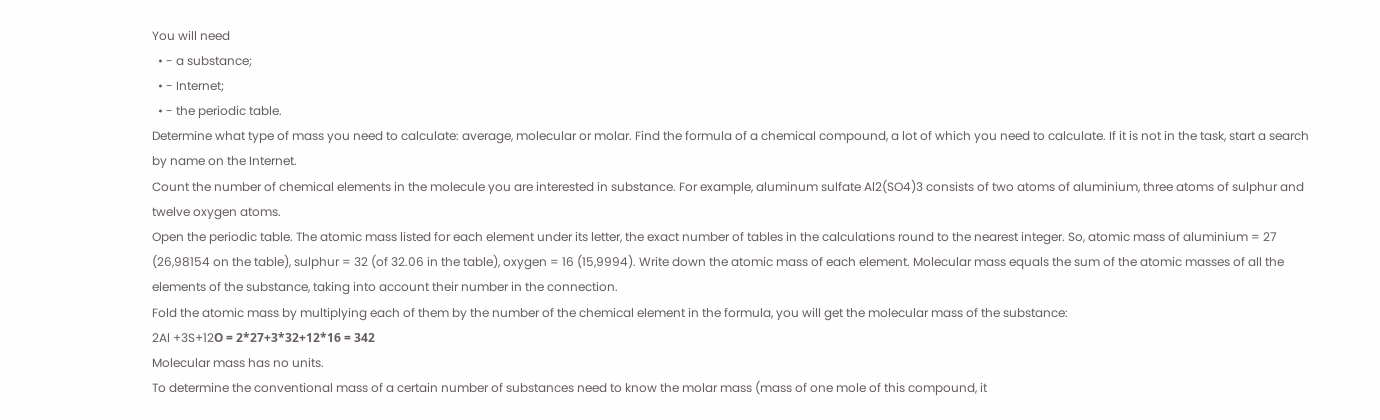You will need
  • - a substance;
  • - Internet;
  • - the periodic table.
Determine what type of mass you need to calculate: average, molecular or molar. Find the formula of a chemical compound, a lot of which you need to calculate. If it is not in the task, start a search by name on the Internet.
Count the number of chemical elements in the molecule you are interested in substance. For example, aluminum sulfate Al2(SO4)3 consists of two atoms of aluminium, three atoms of sulphur and twelve oxygen atoms.
Open the periodic table. The atomic mass listed for each element under its letter, the exact number of tables in the calculations round to the nearest integer. So, atomic mass of aluminium = 27 (26,98154 on the table), sulphur = 32 (of 32.06 in the table), oxygen = 16 (15,9994). Write down the atomic mass of each element. Molecular mass equals the sum of the atomic masses of all the elements of the substance, taking into account their number in the connection.
Fold the atomic mass by multiplying each of them by the number of the chemical element in the formula, you will get the molecular mass of the substance:
2Al +3S+12О = 2*27+3*32+12*16 = 342
Molecular mass has no units.
To determine the conventional mass of a certain number of substances need to know the molar mass (mass of one mole of this compound, it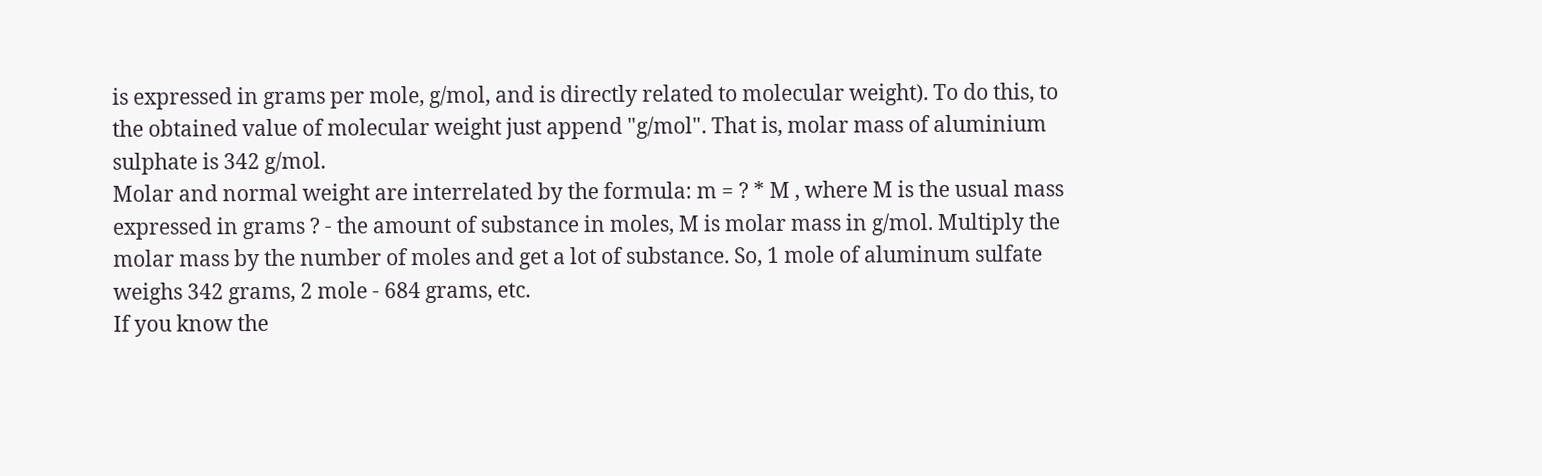is expressed in grams per mole, g/mol, and is directly related to molecular weight). To do this, to the obtained value of molecular weight just append "g/mol". That is, molar mass of aluminium sulphate is 342 g/mol.
Molar and normal weight are interrelated by the formula: m = ? * M , where M is the usual mass expressed in grams ? - the amount of substance in moles, M is molar mass in g/mol. Multiply the molar mass by the number of moles and get a lot of substance. So, 1 mole of aluminum sulfate weighs 342 grams, 2 mole - 684 grams, etc.
If you know the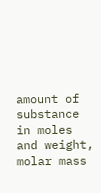amount of substance in moles and weight, molar mass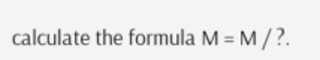calculate the formula M = M / ?.